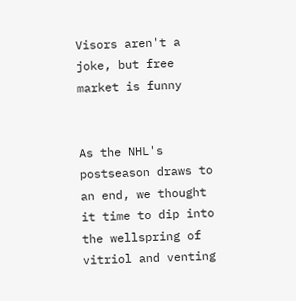Visors aren't a joke, but free market is funny


As the NHL's postseason draws to an end, we thought it time to dip into the wellspring of vitriol and venting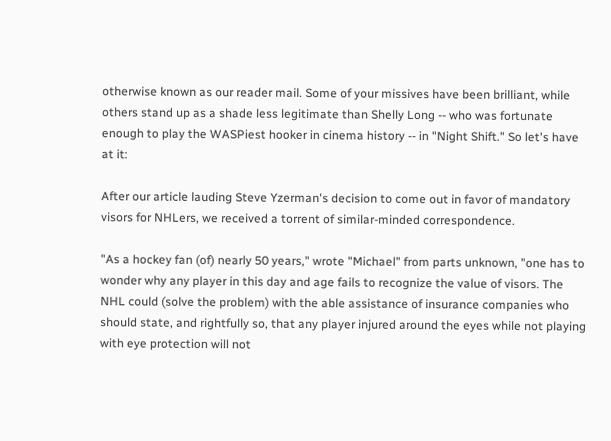otherwise known as our reader mail. Some of your missives have been brilliant, while others stand up as a shade less legitimate than Shelly Long -- who was fortunate enough to play the WASPiest hooker in cinema history -- in "Night Shift." So let's have at it:

After our article lauding Steve Yzerman's decision to come out in favor of mandatory visors for NHLers, we received a torrent of similar-minded correspondence.

"As a hockey fan (of) nearly 50 years," wrote "Michael" from parts unknown, "one has to wonder why any player in this day and age fails to recognize the value of visors. The NHL could (solve the problem) with the able assistance of insurance companies who should state, and rightfully so, that any player injured around the eyes while not playing with eye protection will not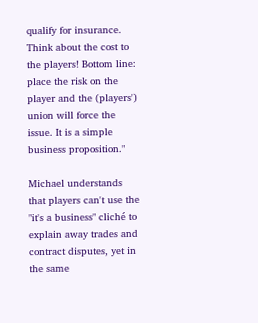qualify for insurance. Think about the cost to the players! Bottom line: place the risk on the player and the (players') union will force the issue. It is a simple business proposition."

Michael understands that players can't use the "it's a business" cliché to explain away trades and contract disputes, yet in the same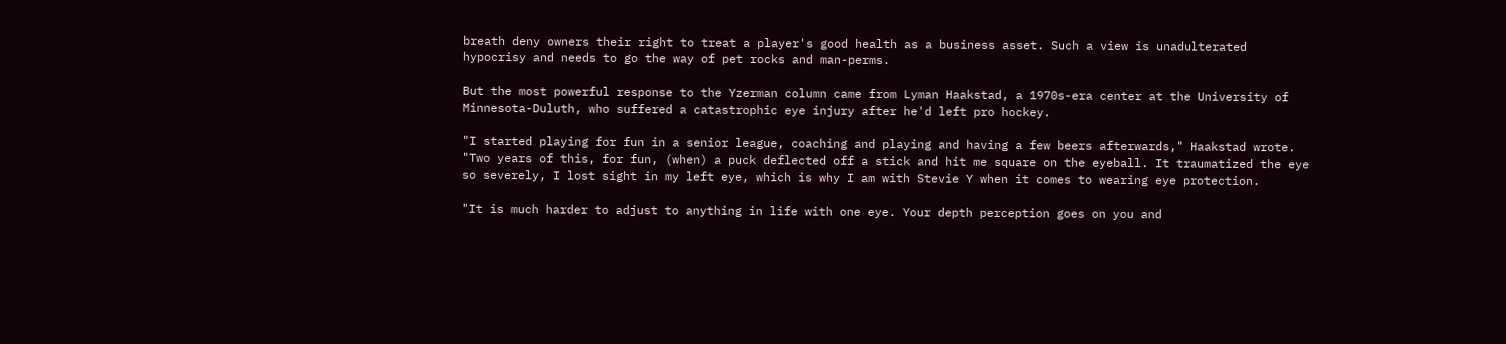breath deny owners their right to treat a player's good health as a business asset. Such a view is unadulterated hypocrisy and needs to go the way of pet rocks and man-perms.

But the most powerful response to the Yzerman column came from Lyman Haakstad, a 1970s-era center at the University of Minnesota-Duluth, who suffered a catastrophic eye injury after he'd left pro hockey.

"I started playing for fun in a senior league, coaching and playing and having a few beers afterwards," Haakstad wrote. "Two years of this, for fun, (when) a puck deflected off a stick and hit me square on the eyeball. It traumatized the eye so severely, I lost sight in my left eye, which is why I am with Stevie Y when it comes to wearing eye protection.

"It is much harder to adjust to anything in life with one eye. Your depth perception goes on you and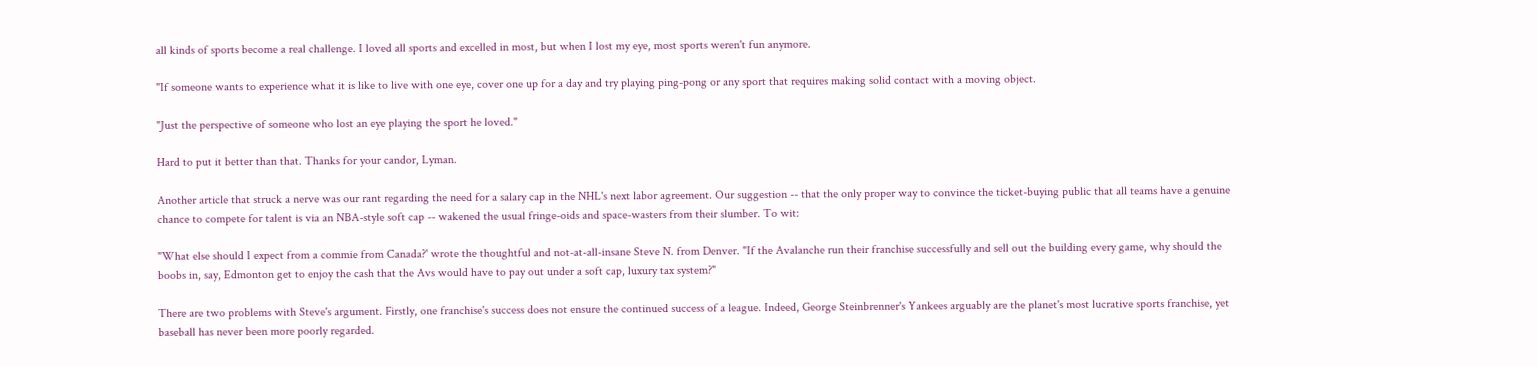all kinds of sports become a real challenge. I loved all sports and excelled in most, but when I lost my eye, most sports weren't fun anymore.

"If someone wants to experience what it is like to live with one eye, cover one up for a day and try playing ping-pong or any sport that requires making solid contact with a moving object.

"Just the perspective of someone who lost an eye playing the sport he loved."

Hard to put it better than that. Thanks for your candor, Lyman.

Another article that struck a nerve was our rant regarding the need for a salary cap in the NHL's next labor agreement. Our suggestion -- that the only proper way to convince the ticket-buying public that all teams have a genuine chance to compete for talent is via an NBA-style soft cap -- wakened the usual fringe-oids and space-wasters from their slumber. To wit:

"What else should I expect from a commie from Canada?' wrote the thoughtful and not-at-all-insane Steve N. from Denver. "If the Avalanche run their franchise successfully and sell out the building every game, why should the boobs in, say, Edmonton get to enjoy the cash that the Avs would have to pay out under a soft cap, luxury tax system?"

There are two problems with Steve's argument. Firstly, one franchise's success does not ensure the continued success of a league. Indeed, George Steinbrenner's Yankees arguably are the planet's most lucrative sports franchise, yet baseball has never been more poorly regarded.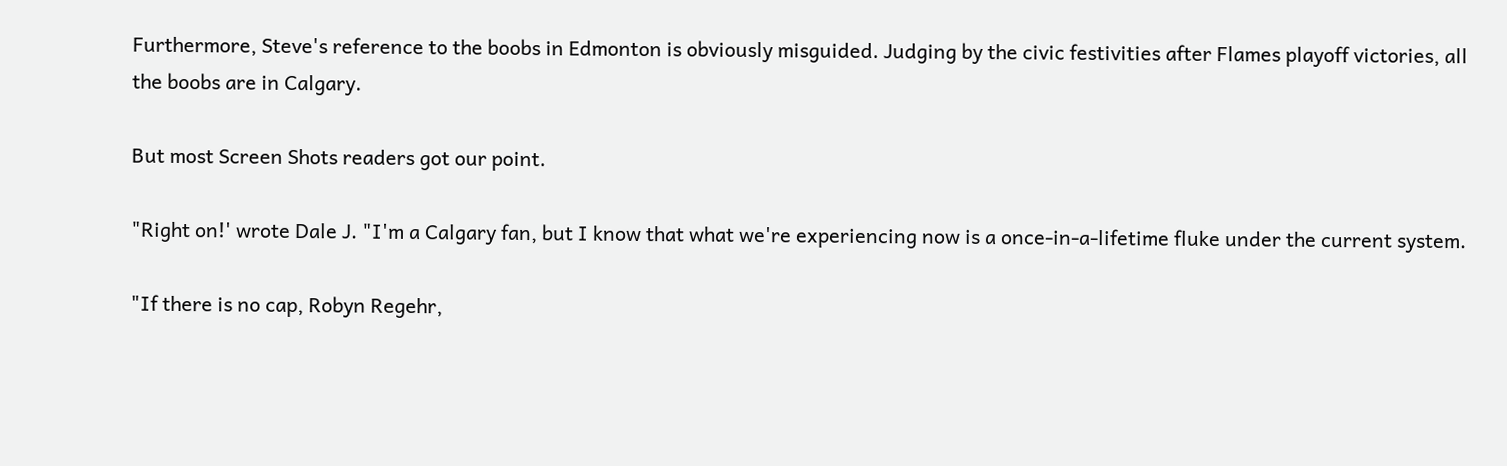Furthermore, Steve's reference to the boobs in Edmonton is obviously misguided. Judging by the civic festivities after Flames playoff victories, all the boobs are in Calgary.

But most Screen Shots readers got our point.

"Right on!' wrote Dale J. "I'm a Calgary fan, but I know that what we're experiencing now is a once-in-a-lifetime fluke under the current system.

"If there is no cap, Robyn Regehr,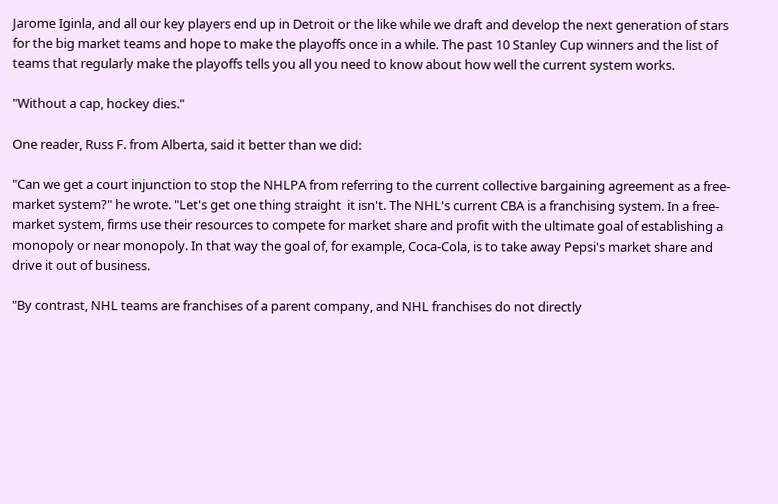Jarome Iginla, and all our key players end up in Detroit or the like while we draft and develop the next generation of stars for the big market teams and hope to make the playoffs once in a while. The past 10 Stanley Cup winners and the list of teams that regularly make the playoffs tells you all you need to know about how well the current system works.

"Without a cap, hockey dies."

One reader, Russ F. from Alberta, said it better than we did:

"Can we get a court injunction to stop the NHLPA from referring to the current collective bargaining agreement as a free-market system?" he wrote. "Let's get one thing straight  it isn't. The NHL's current CBA is a franchising system. In a free-market system, firms use their resources to compete for market share and profit with the ultimate goal of establishing a monopoly or near monopoly. In that way the goal of, for example, Coca-Cola, is to take away Pepsi's market share and drive it out of business.

"By contrast, NHL teams are franchises of a parent company, and NHL franchises do not directly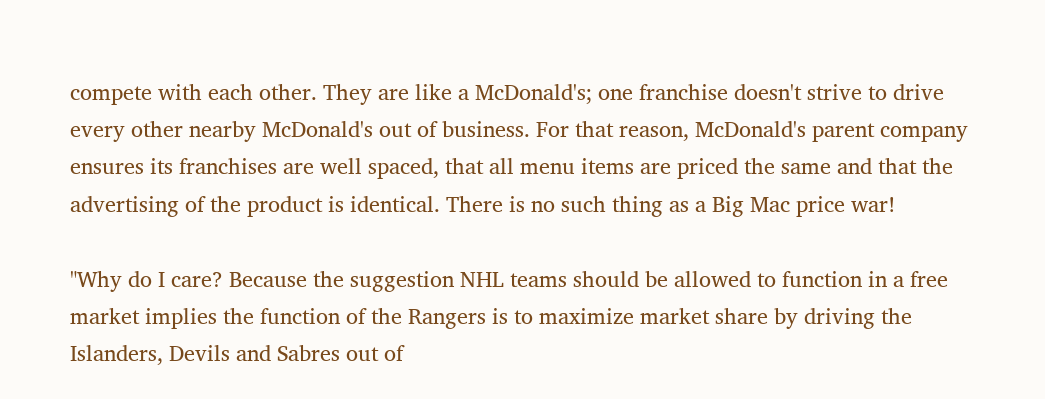compete with each other. They are like a McDonald's; one franchise doesn't strive to drive every other nearby McDonald's out of business. For that reason, McDonald's parent company ensures its franchises are well spaced, that all menu items are priced the same and that the advertising of the product is identical. There is no such thing as a Big Mac price war!

"Why do I care? Because the suggestion NHL teams should be allowed to function in a free market implies the function of the Rangers is to maximize market share by driving the Islanders, Devils and Sabres out of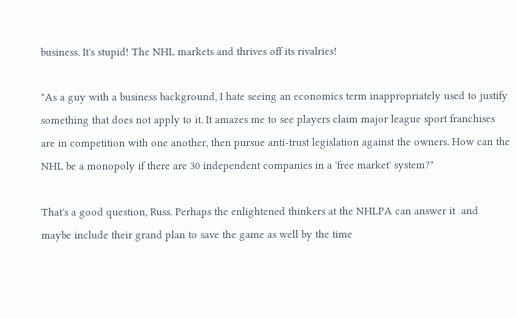business. It's stupid! The NHL markets and thrives off its rivalries!

"As a guy with a business background, I hate seeing an economics term inappropriately used to justify something that does not apply to it. It amazes me to see players claim major league sport franchises are in competition with one another, then pursue anti-trust legislation against the owners. How can the NHL be a monopoly if there are 30 independent companies in a 'free market' system?"

That's a good question, Russ. Perhaps the enlightened thinkers at the NHLPA can answer it  and maybe include their grand plan to save the game as well by the time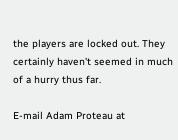the players are locked out. They certainly haven't seemed in much of a hurry thus far.

E-mail Adam Proteau at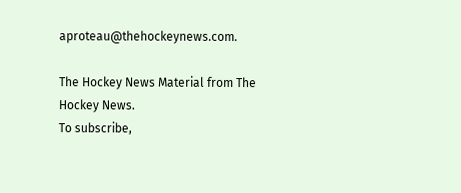aproteau@thehockeynews.com.

The Hockey News Material from The Hockey News.
To subscribe,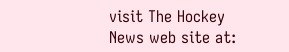visit The Hockey News web site at: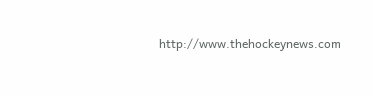http://www.thehockeynews.com